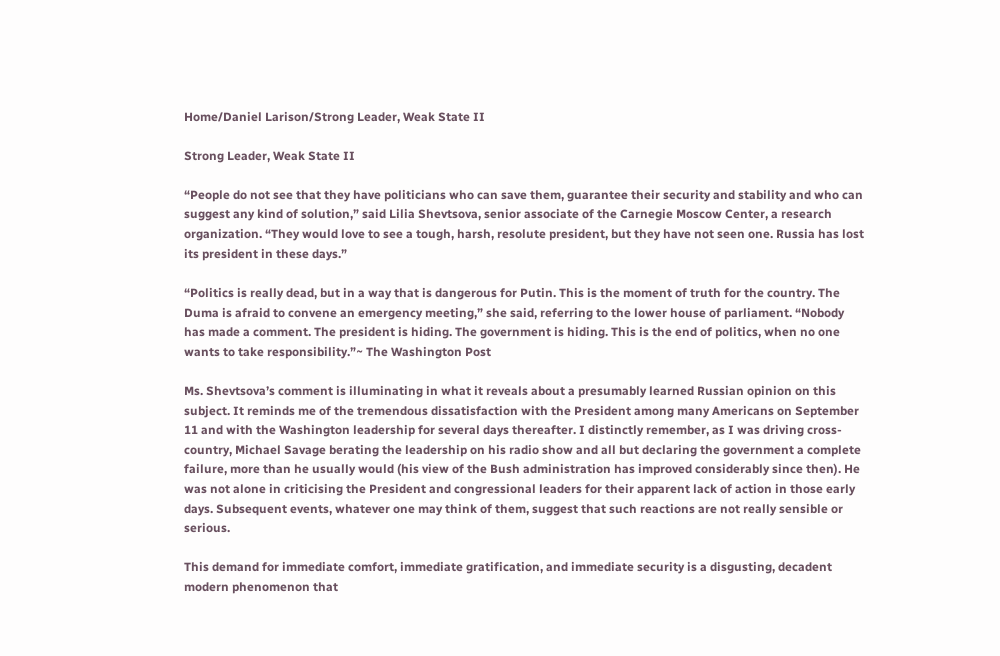Home/Daniel Larison/Strong Leader, Weak State II

Strong Leader, Weak State II

“People do not see that they have politicians who can save them, guarantee their security and stability and who can suggest any kind of solution,” said Lilia Shevtsova, senior associate of the Carnegie Moscow Center, a research organization. “They would love to see a tough, harsh, resolute president, but they have not seen one. Russia has lost its president in these days.”

“Politics is really dead, but in a way that is dangerous for Putin. This is the moment of truth for the country. The Duma is afraid to convene an emergency meeting,” she said, referring to the lower house of parliament. “Nobody has made a comment. The president is hiding. The government is hiding. This is the end of politics, when no one wants to take responsibility.”~ The Washington Post

Ms. Shevtsova’s comment is illuminating in what it reveals about a presumably learned Russian opinion on this subject. It reminds me of the tremendous dissatisfaction with the President among many Americans on September 11 and with the Washington leadership for several days thereafter. I distinctly remember, as I was driving cross-country, Michael Savage berating the leadership on his radio show and all but declaring the government a complete failure, more than he usually would (his view of the Bush administration has improved considerably since then). He was not alone in criticising the President and congressional leaders for their apparent lack of action in those early days. Subsequent events, whatever one may think of them, suggest that such reactions are not really sensible or serious.

This demand for immediate comfort, immediate gratification, and immediate security is a disgusting, decadent modern phenomenon that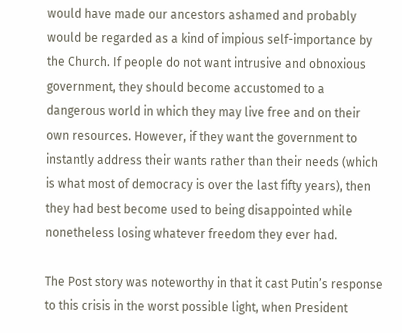would have made our ancestors ashamed and probably would be regarded as a kind of impious self-importance by the Church. If people do not want intrusive and obnoxious government, they should become accustomed to a dangerous world in which they may live free and on their own resources. However, if they want the government to instantly address their wants rather than their needs (which is what most of democracy is over the last fifty years), then they had best become used to being disappointed while nonetheless losing whatever freedom they ever had.

The Post story was noteworthy in that it cast Putin’s response to this crisis in the worst possible light, when President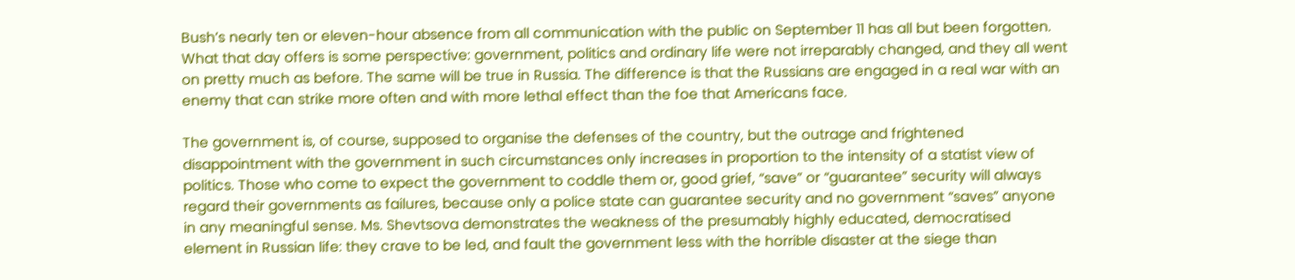Bush’s nearly ten or eleven-hour absence from all communication with the public on September 11 has all but been forgotten. What that day offers is some perspective: government, politics and ordinary life were not irreparably changed, and they all went on pretty much as before. The same will be true in Russia. The difference is that the Russians are engaged in a real war with an enemy that can strike more often and with more lethal effect than the foe that Americans face.

The government is, of course, supposed to organise the defenses of the country, but the outrage and frightened disappointment with the government in such circumstances only increases in proportion to the intensity of a statist view of politics. Those who come to expect the government to coddle them or, good grief, “save” or “guarantee” security will always regard their governments as failures, because only a police state can guarantee security and no government “saves” anyone in any meaningful sense. Ms. Shevtsova demonstrates the weakness of the presumably highly educated, democratised element in Russian life: they crave to be led, and fault the government less with the horrible disaster at the siege than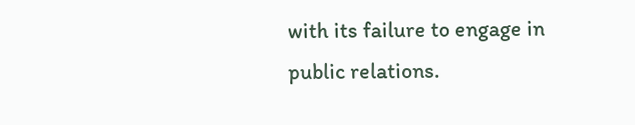with its failure to engage in public relations.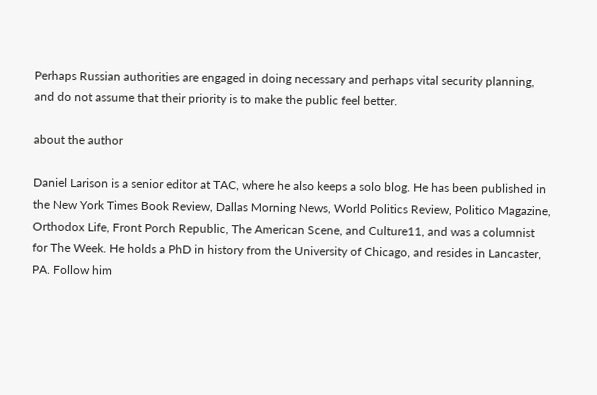Perhaps Russian authorities are engaged in doing necessary and perhaps vital security planning, and do not assume that their priority is to make the public feel better.

about the author

Daniel Larison is a senior editor at TAC, where he also keeps a solo blog. He has been published in the New York Times Book Review, Dallas Morning News, World Politics Review, Politico Magazine, Orthodox Life, Front Porch Republic, The American Scene, and Culture11, and was a columnist for The Week. He holds a PhD in history from the University of Chicago, and resides in Lancaster, PA. Follow him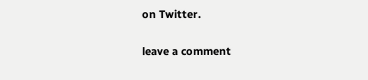on Twitter.

leave a comment